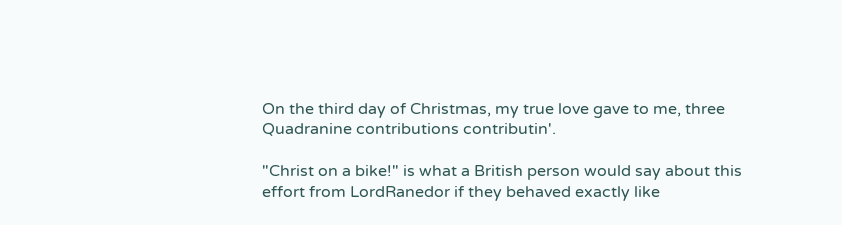On the third day of Christmas, my true love gave to me, three Quadranine contributions contributin'.

"Christ on a bike!" is what a British person would say about this effort from LordRanedor if they behaved exactly like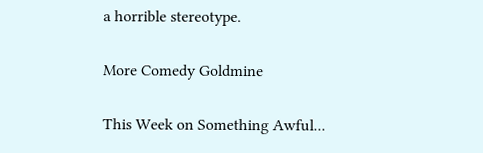a horrible stereotype.

More Comedy Goldmine

This Week on Something Awful...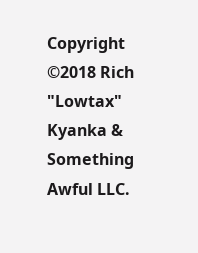Copyright ©2018 Rich "Lowtax" Kyanka & Something Awful LLC.